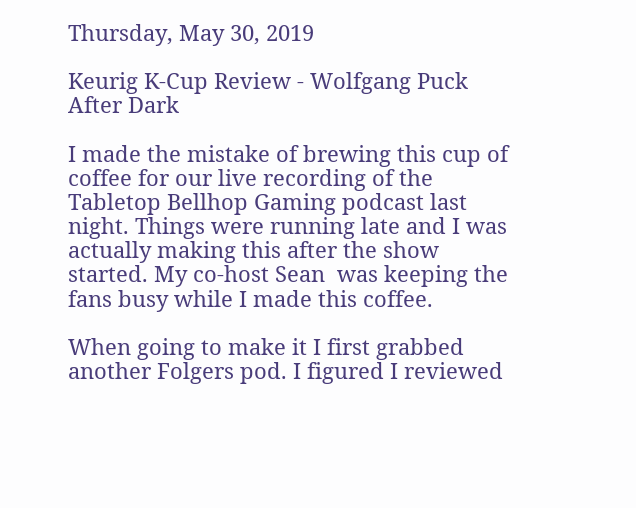Thursday, May 30, 2019

Keurig K-Cup Review - Wolfgang Puck After Dark

I made the mistake of brewing this cup of coffee for our live recording of the Tabletop Bellhop Gaming podcast last night. Things were running late and I was actually making this after the show started. My co-host Sean  was keeping the fans busy while I made this coffee.

When going to make it I first grabbed another Folgers pod. I figured I reviewed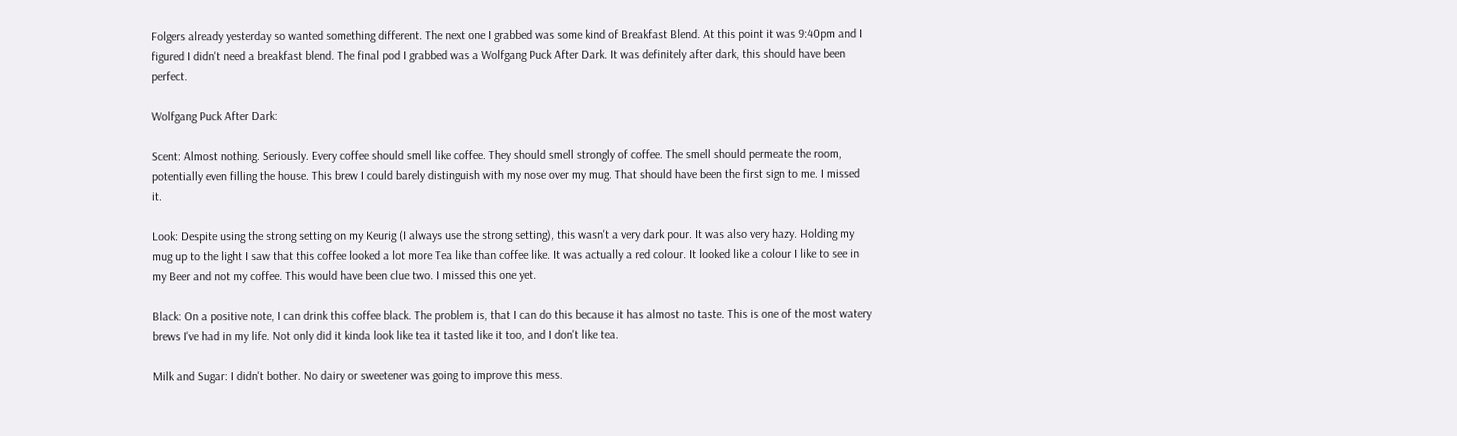Folgers already yesterday so wanted something different. The next one I grabbed was some kind of Breakfast Blend. At this point it was 9:40pm and I figured I didn't need a breakfast blend. The final pod I grabbed was a Wolfgang Puck After Dark. It was definitely after dark, this should have been perfect.

Wolfgang Puck After Dark:

Scent: Almost nothing. Seriously. Every coffee should smell like coffee. They should smell strongly of coffee. The smell should permeate the room, potentially even filling the house. This brew I could barely distinguish with my nose over my mug. That should have been the first sign to me. I missed it.

Look: Despite using the strong setting on my Keurig (I always use the strong setting), this wasn't a very dark pour. It was also very hazy. Holding my mug up to the light I saw that this coffee looked a lot more Tea like than coffee like. It was actually a red colour. It looked like a colour I like to see in my Beer and not my coffee. This would have been clue two. I missed this one yet.

Black: On a positive note, I can drink this coffee black. The problem is, that I can do this because it has almost no taste. This is one of the most watery brews I've had in my life. Not only did it kinda look like tea it tasted like it too, and I don't like tea.

Milk and Sugar: I didn't bother. No dairy or sweetener was going to improve this mess.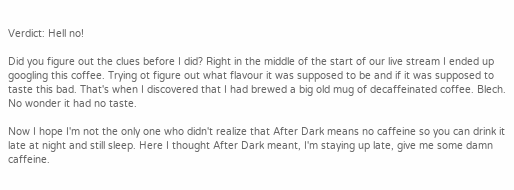Verdict: Hell no!

Did you figure out the clues before I did? Right in the middle of the start of our live stream I ended up googling this coffee. Trying ot figure out what flavour it was supposed to be and if it was supposed to taste this bad. That's when I discovered that I had brewed a big old mug of decaffeinated coffee. Blech. No wonder it had no taste.

Now I hope I'm not the only one who didn't realize that After Dark means no caffeine so you can drink it late at night and still sleep. Here I thought After Dark meant, I'm staying up late, give me some damn caffeine.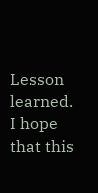Lesson learned. I hope that this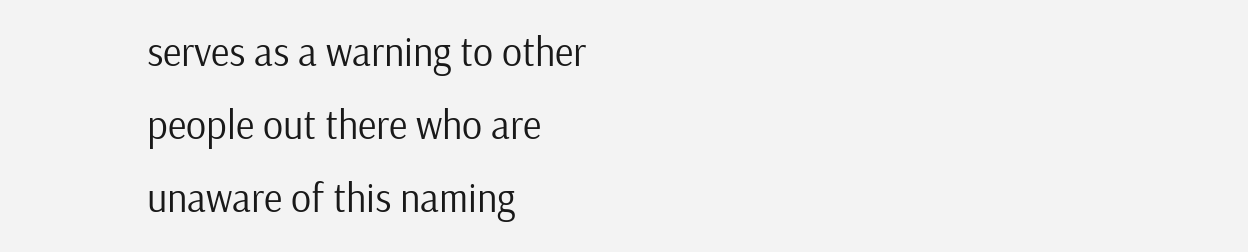serves as a warning to other people out there who are unaware of this naming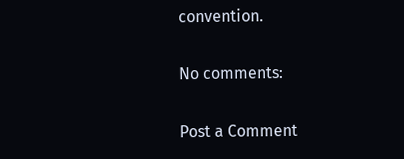convention.

No comments:

Post a Comment